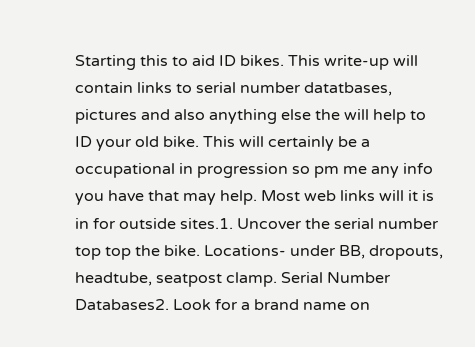Starting this to aid ID bikes. This write-up will contain links to serial number datatbases, pictures and also anything else the will help to ID your old bike. This will certainly be a occupational in progression so pm me any info you have that may help. Most web links will it is in for outside sites.1. Uncover the serial number top top the bike. Locations- under BB, dropouts, headtube, seatpost clamp. Serial Number Databases2. Look for a brand name on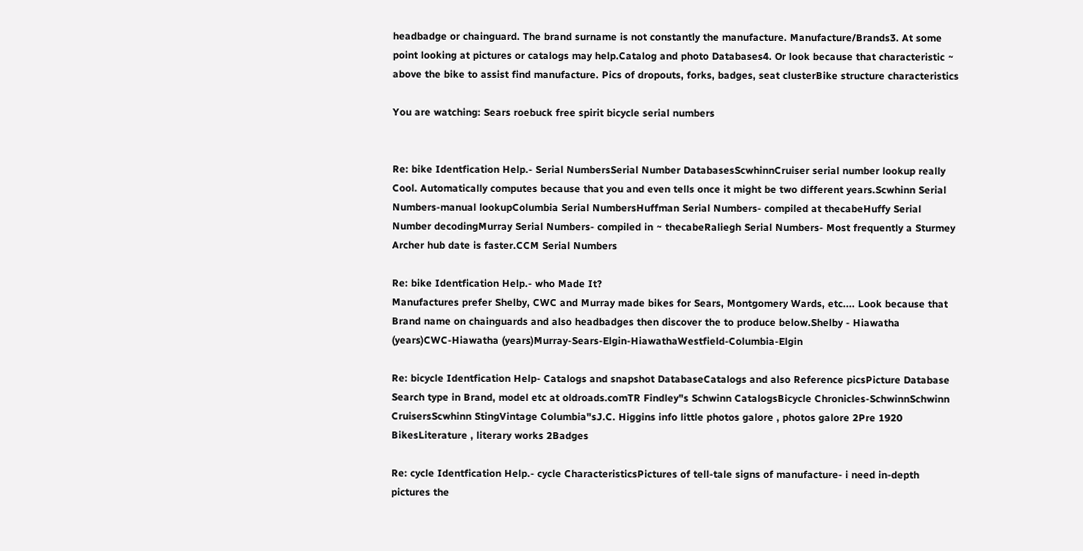headbadge or chainguard. The brand surname is not constantly the manufacture. Manufacture/Brands3. At some point looking at pictures or catalogs may help.Catalog and photo Databases4. Or look because that characteristic ~ above the bike to assist find manufacture. Pics of dropouts, forks, badges, seat clusterBike structure characteristics

You are watching: Sears roebuck free spirit bicycle serial numbers


Re: bike Identfication Help.- Serial NumbersSerial Number DatabasesScwhinnCruiser serial number lookup really Cool. Automatically computes because that you and even tells once it might be two different years.Scwhinn Serial Numbers-manual lookupColumbia Serial NumbersHuffman Serial Numbers- compiled at thecabeHuffy Serial Number decodingMurray Serial Numbers- compiled in ~ thecabeRaliegh Serial Numbers- Most frequently a Sturmey Archer hub date is faster.CCM Serial Numbers

Re: bike Identfication Help.- who Made It?
Manufactures prefer Shelby, CWC and Murray made bikes for Sears, Montgomery Wards, etc.... Look because that Brand name on chainguards and also headbadges then discover the to produce below.Shelby - Hiawatha (years)CWC-Hiawatha (years)Murray-Sears-Elgin-HiawathaWestfield-Columbia-Elgin

Re: bicycle Identfication Help- Catalogs and snapshot DatabaseCatalogs and also Reference picsPicture Database Search type in Brand, model etc at oldroads.comTR Findley"s Schwinn CatalogsBicycle Chronicles-SchwinnSchwinn CruisersScwhinn StingVintage Columbia"sJ.C. Higgins info little photos galore , photos galore 2Pre 1920 BikesLiterature , literary works 2Badges

Re: cycle Identfication Help.- cycle CharacteristicsPictures of tell-tale signs of manufacture- i need in-depth pictures the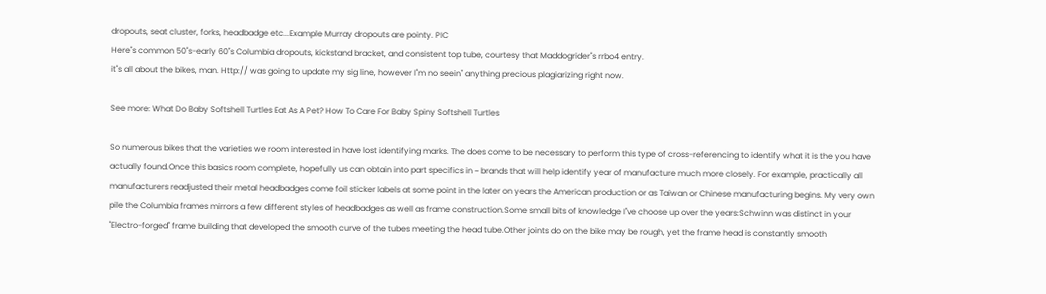dropouts, seat cluster, forks, headbadge etc...Example Murray dropouts are pointy. PIC
Here"s common 50"s-early 60"s Columbia dropouts, kickstand bracket, and consistent top tube, courtesy that Maddogrider"s rrbo4 entry.
it"s all about the bikes, man. Http:// was going to update my sig line, however I"m no seein" anything precious plagiarizing right now.

See more: What Do Baby Softshell Turtles Eat As A Pet? How To Care For Baby Spiny Softshell Turtles

So numerous bikes that the varieties we room interested in have lost identifying marks. The does come to be necessary to perform this type of cross-referencing to identify what it is the you have actually found.Once this basics room complete, hopefully us can obtain into part specifics in ~ brands that will help identify year of manufacture much more closely. For example, practically all manufacturers readjusted their metal headbadges come foil sticker labels at some point in the later on years the American production or as Taiwan or Chinese manufacturing begins. My very own pile the Columbia frames mirrors a few different styles of headbadges as well as frame construction.Some small bits of knowledge I"ve choose up over the years:Schwinn was distinct in your "Electro-forged" frame building that developed the smooth curve of the tubes meeting the head tube.Other joints do on the bike may be rough, yet the frame head is constantly smooth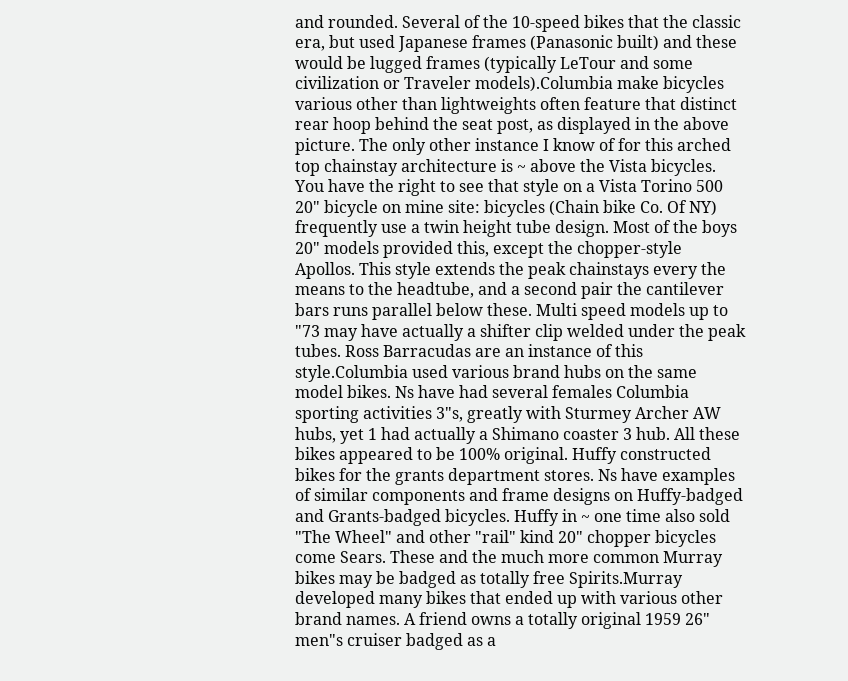and rounded. Several of the 10-speed bikes that the classic era, but used Japanese frames (Panasonic built) and these would be lugged frames (typically LeTour and some civilization or Traveler models).Columbia make bicycles various other than lightweights often feature that distinct rear hoop behind the seat post, as displayed in the above picture. The only other instance I know of for this arched top chainstay architecture is ~ above the Vista bicycles. You have the right to see that style on a Vista Torino 500 20" bicycle on mine site: bicycles (Chain bike Co. Of NY) frequently use a twin height tube design. Most of the boys 20" models provided this, except the chopper-style Apollos. This style extends the peak chainstays every the means to the headtube, and a second pair the cantilever bars runs parallel below these. Multi speed models up to "73 may have actually a shifter clip welded under the peak tubes. Ross Barracudas are an instance of this style.Columbia used various brand hubs on the same model bikes. Ns have had several females Columbia sporting activities 3"s, greatly with Sturmey Archer AW hubs, yet 1 had actually a Shimano coaster 3 hub. All these bikes appeared to be 100% original. Huffy constructed bikes for the grants department stores. Ns have examples of similar components and frame designs on Huffy-badged and Grants-badged bicycles. Huffy in ~ one time also sold "The Wheel" and other "rail" kind 20" chopper bicycles come Sears. These and the much more common Murray bikes may be badged as totally free Spirits.Murray developed many bikes that ended up with various other brand names. A friend owns a totally original 1959 26" men"s cruiser badged as a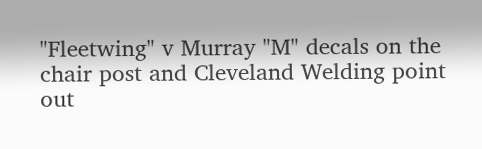"Fleetwing" v Murray "M" decals on the chair post and Cleveland Welding point out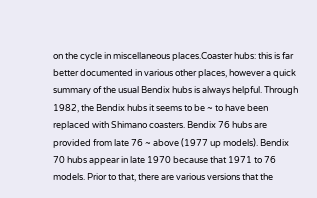on the cycle in miscellaneous places.Coaster hubs: this is far better documented in various other places, however a quick summary of the usual Bendix hubs is always helpful. Through 1982, the Bendix hubs it seems to be ~ to have been replaced with Shimano coasters. Bendix 76 hubs are provided from late 76 ~ above (1977 up models). Bendix 70 hubs appear in late 1970 because that 1971 to 76 models. Prior to that, there are various versions that the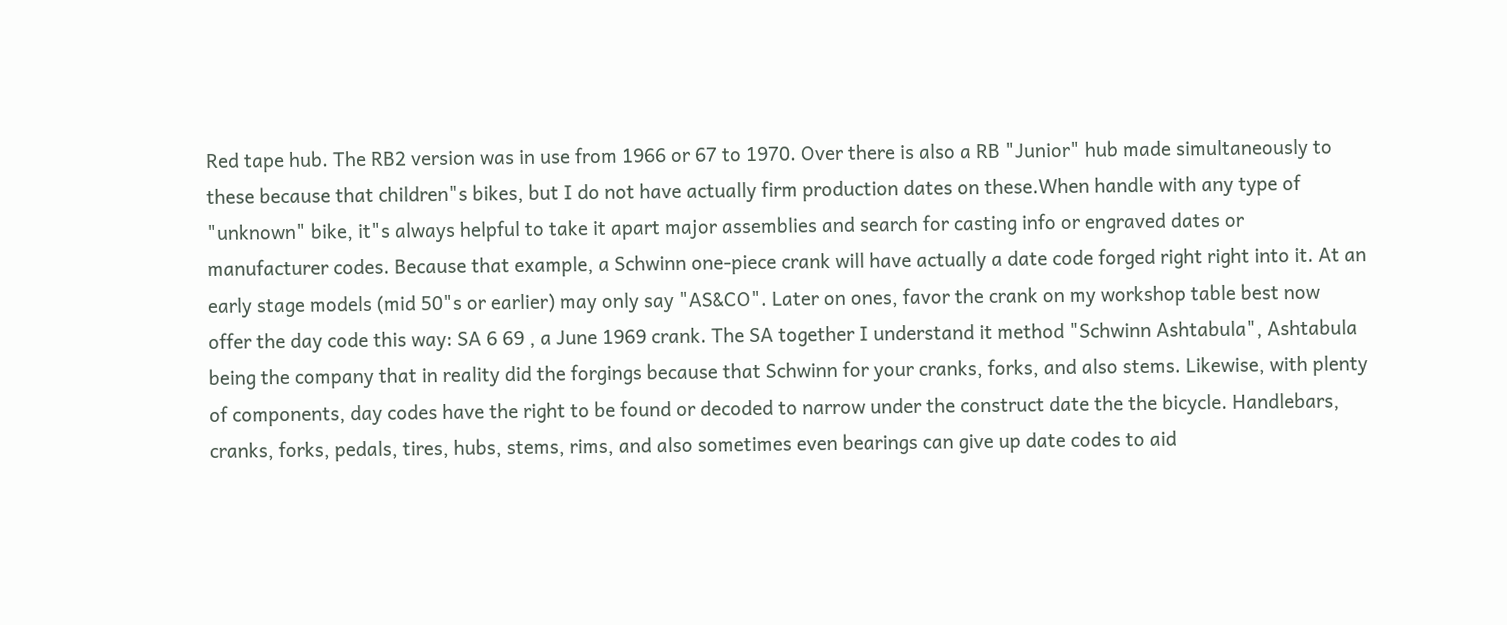Red tape hub. The RB2 version was in use from 1966 or 67 to 1970. Over there is also a RB "Junior" hub made simultaneously to these because that children"s bikes, but I do not have actually firm production dates on these.When handle with any type of "unknown" bike, it"s always helpful to take it apart major assemblies and search for casting info or engraved dates or manufacturer codes. Because that example, a Schwinn one-piece crank will have actually a date code forged right right into it. At an early stage models (mid 50"s or earlier) may only say "AS&CO". Later on ones, favor the crank on my workshop table best now offer the day code this way: SA 6 69 , a June 1969 crank. The SA together I understand it method "Schwinn Ashtabula", Ashtabula being the company that in reality did the forgings because that Schwinn for your cranks, forks, and also stems. Likewise, with plenty of components, day codes have the right to be found or decoded to narrow under the construct date the the bicycle. Handlebars, cranks, forks, pedals, tires, hubs, stems, rims, and also sometimes even bearings can give up date codes to aid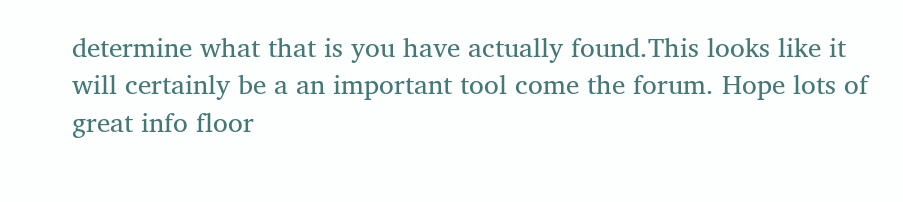determine what that is you have actually found.This looks like it will certainly be a an important tool come the forum. Hope lots of great info floor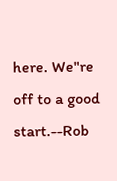here. We"re off to a good start.--Rob